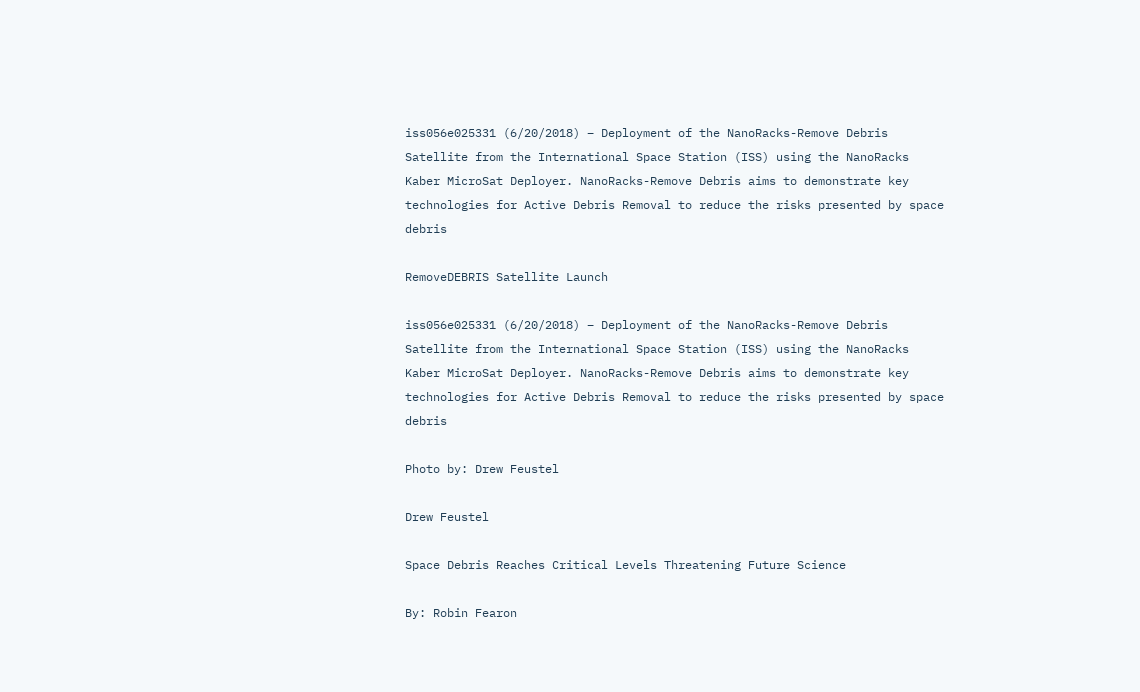iss056e025331 (6/20/2018) – Deployment of the NanoRacks-Remove Debris Satellite from the International Space Station (ISS) using the NanoRacks Kaber MicroSat Deployer. NanoRacks-Remove Debris aims to demonstrate key technologies for Active Debris Removal to reduce the risks presented by space debris

RemoveDEBRIS Satellite Launch

iss056e025331 (6/20/2018) – Deployment of the NanoRacks-Remove Debris Satellite from the International Space Station (ISS) using the NanoRacks Kaber MicroSat Deployer. NanoRacks-Remove Debris aims to demonstrate key technologies for Active Debris Removal to reduce the risks presented by space debris

Photo by: Drew Feustel

Drew Feustel

Space Debris Reaches Critical Levels Threatening Future Science

By: Robin Fearon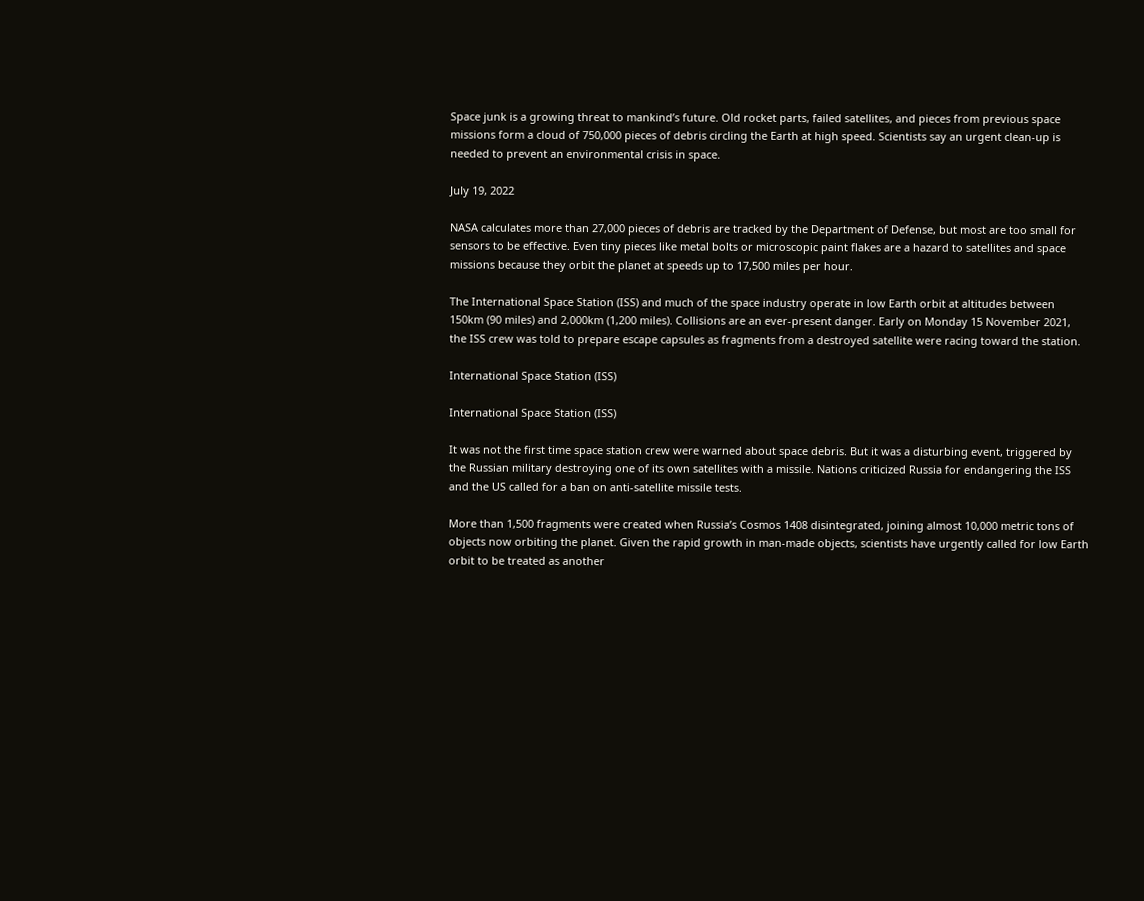Space junk is a growing threat to mankind’s future. Old rocket parts, failed satellites, and pieces from previous space missions form a cloud of 750,000 pieces of debris circling the Earth at high speed. Scientists say an urgent clean-up is needed to prevent an environmental crisis in space.

July 19, 2022

NASA calculates more than 27,000 pieces of debris are tracked by the Department of Defense, but most are too small for sensors to be effective. Even tiny pieces like metal bolts or microscopic paint flakes are a hazard to satellites and space missions because they orbit the planet at speeds up to 17,500 miles per hour.

The International Space Station (ISS) and much of the space industry operate in low Earth orbit at altitudes between 150km (90 miles) and 2,000km (1,200 miles). Collisions are an ever-present danger. Early on Monday 15 November 2021, the ISS crew was told to prepare escape capsules as fragments from a destroyed satellite were racing toward the station.

International Space Station (ISS)

International Space Station (ISS)

It was not the first time space station crew were warned about space debris. But it was a disturbing event, triggered by the Russian military destroying one of its own satellites with a missile. Nations criticized Russia for endangering the ISS and the US called for a ban on anti-satellite missile tests.

More than 1,500 fragments were created when Russia’s Cosmos 1408 disintegrated, joining almost 10,000 metric tons of objects now orbiting the planet. Given the rapid growth in man-made objects, scientists have urgently called for low Earth orbit to be treated as another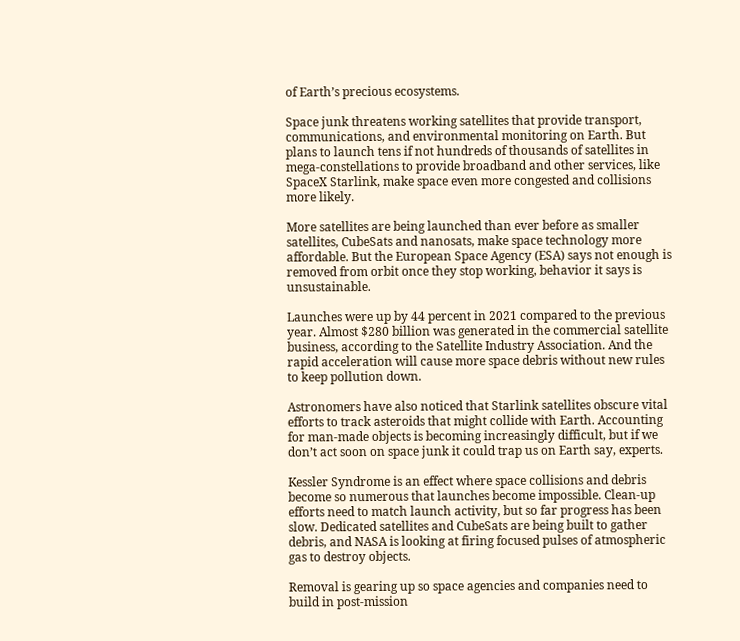of Earth’s precious ecosystems.

Space junk threatens working satellites that provide transport, communications, and environmental monitoring on Earth. But plans to launch tens if not hundreds of thousands of satellites in mega-constellations to provide broadband and other services, like SpaceX Starlink, make space even more congested and collisions more likely.

More satellites are being launched than ever before as smaller satellites, CubeSats and nanosats, make space technology more affordable. But the European Space Agency (ESA) says not enough is removed from orbit once they stop working, behavior it says is unsustainable.

Launches were up by 44 percent in 2021 compared to the previous year. Almost $280 billion was generated in the commercial satellite business, according to the Satellite Industry Association. And the rapid acceleration will cause more space debris without new rules to keep pollution down.

Astronomers have also noticed that Starlink satellites obscure vital efforts to track asteroids that might collide with Earth. Accounting for man-made objects is becoming increasingly difficult, but if we don’t act soon on space junk it could trap us on Earth say, experts.

Kessler Syndrome is an effect where space collisions and debris become so numerous that launches become impossible. Clean-up efforts need to match launch activity, but so far progress has been slow. Dedicated satellites and CubeSats are being built to gather debris, and NASA is looking at firing focused pulses of atmospheric gas to destroy objects.

Removal is gearing up so space agencies and companies need to build in post-mission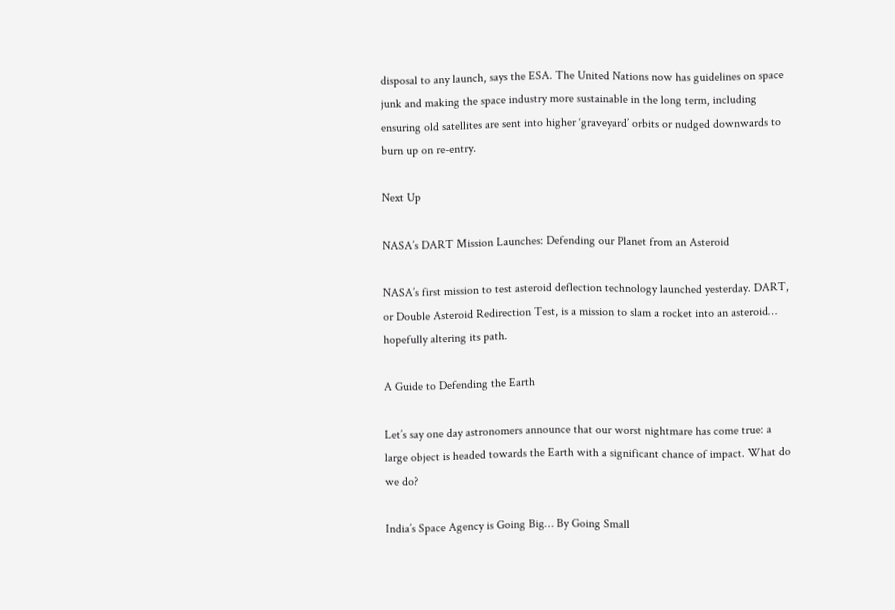disposal to any launch, says the ESA. The United Nations now has guidelines on space junk and making the space industry more sustainable in the long term, including ensuring old satellites are sent into higher ‘graveyard’ orbits or nudged downwards to burn up on re-entry.

Next Up

NASA’s DART Mission Launches: Defending our Planet from an Asteroid

NASA’s first mission to test asteroid deflection technology launched yesterday. DART, or Double Asteroid Redirection Test, is a mission to slam a rocket into an asteroid… hopefully altering its path.

A Guide to Defending the Earth

Let’s say one day astronomers announce that our worst nightmare has come true: a large object is headed towards the Earth with a significant chance of impact. What do we do?

India’s Space Agency is Going Big… By Going Small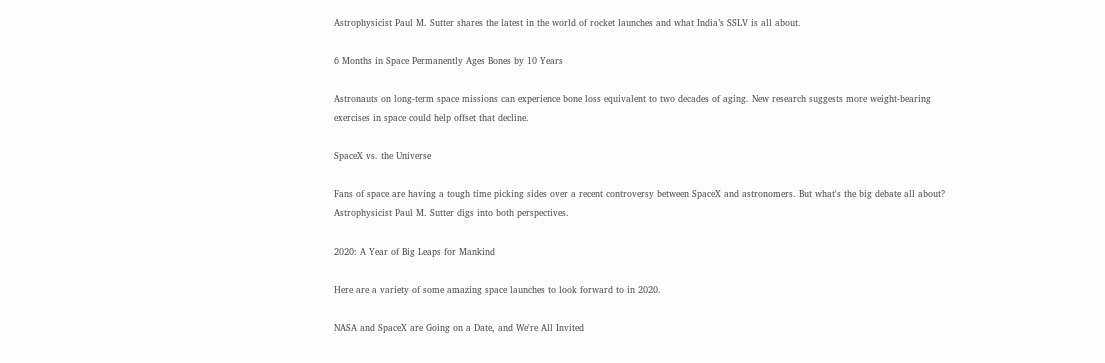Astrophysicist Paul M. Sutter shares the latest in the world of rocket launches and what India’s SSLV is all about.

6 Months in Space Permanently Ages Bones by 10 Years

Astronauts on long-term space missions can experience bone loss equivalent to two decades of aging. New research suggests more weight-bearing exercises in space could help offset that decline.

SpaceX vs. the Universe

Fans of space are having a tough time picking sides over a recent controversy between SpaceX and astronomers. But what's the big debate all about? Astrophysicist Paul M. Sutter digs into both perspectives.

2020: A Year of Big Leaps for Mankind

Here are a variety of some amazing space launches to look forward to in 2020.

NASA and SpaceX are Going on a Date, and We're All Invited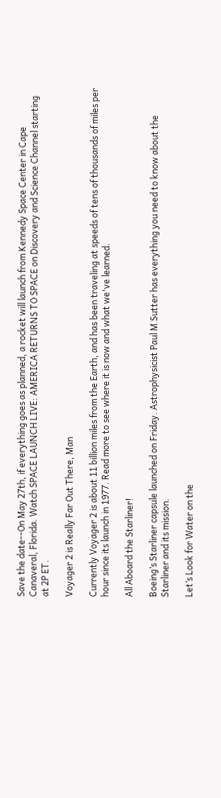Save the date--On May 27th, if everything goes as planned, a rocket will launch from Kennedy Space Center in Cape Canaveral, Florida. Watch SPACE LAUNCH LIVE: AMERICA RETURNS TO SPACE on Discovery and Science Channel starting at 2P ET.

Voyager 2 is Really Far Out There, Man

Currently Voyager 2 is about 11 billion miles from the Earth, and has been traveling at speeds of tens of thousands of miles per hour since its launch in 1977. Read more to see where it is now and what we've learned.

All Aboard the Starliner!

Boeing’s Starliner capsule launched on Friday. Astrophysicist Paul M Sutter has everything you need to know about the Starliner and its mission.

Let’s Look for Water on the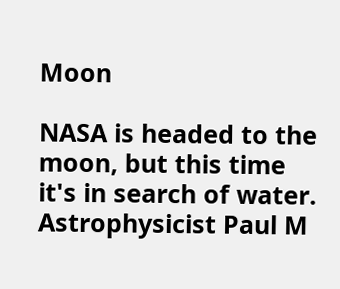Moon

NASA is headed to the moon, but this time it's in search of water. Astrophysicist Paul M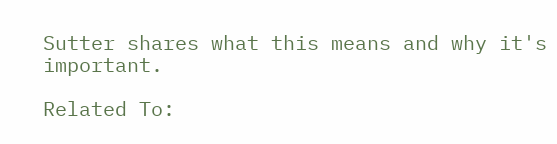Sutter shares what this means and why it's important.

Related To: